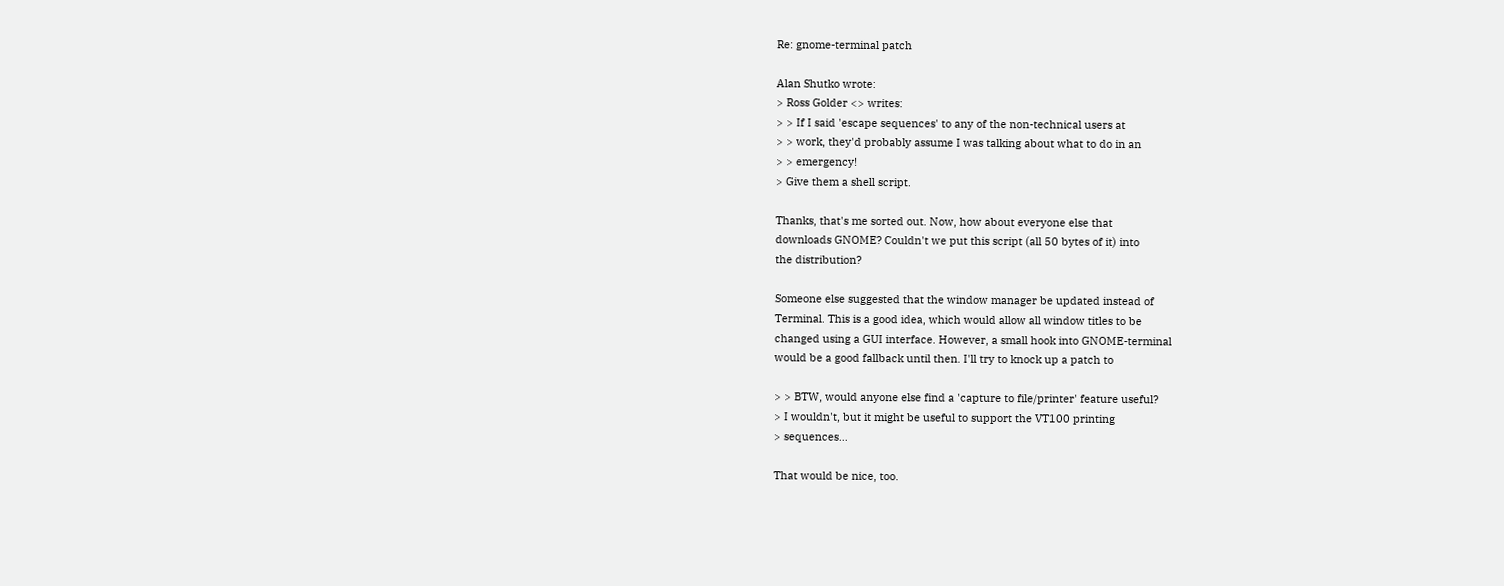Re: gnome-terminal patch

Alan Shutko wrote:
> Ross Golder <> writes:
> > If I said 'escape sequences' to any of the non-technical users at
> > work, they'd probably assume I was talking about what to do in an
> > emergency!
> Give them a shell script.

Thanks, that's me sorted out. Now, how about everyone else that
downloads GNOME? Couldn't we put this script (all 50 bytes of it) into
the distribution?

Someone else suggested that the window manager be updated instead of
Terminal. This is a good idea, which would allow all window titles to be
changed using a GUI interface. However, a small hook into GNOME-terminal
would be a good fallback until then. I'll try to knock up a patch to

> > BTW, would anyone else find a 'capture to file/printer' feature useful?
> I wouldn't, but it might be useful to support the VT100 printing
> sequences...

That would be nice, too.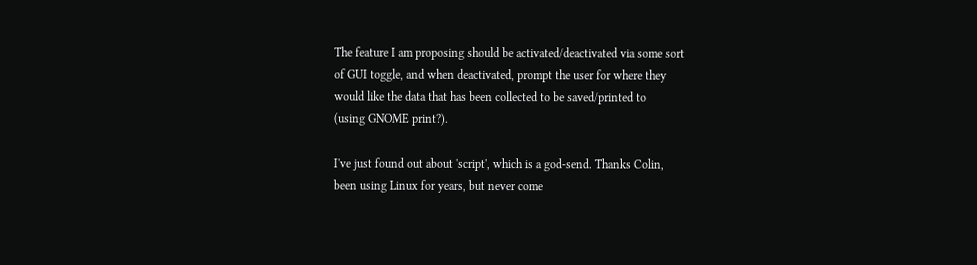The feature I am proposing should be activated/deactivated via some sort
of GUI toggle, and when deactivated, prompt the user for where they
would like the data that has been collected to be saved/printed to
(using GNOME print?).

I've just found out about 'script', which is a god-send. Thanks Colin,
been using Linux for years, but never come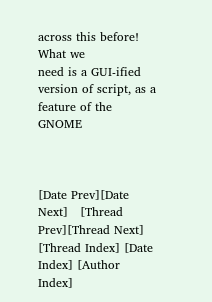across this before! What we
need is a GUI-ified version of script, as a feature of the GNOME



[Date Prev][Date Next]   [Thread Prev][Thread Next]   [Thread Index] [Date Index] [Author Index]